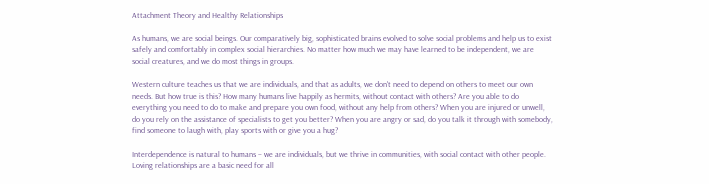Attachment Theory and Healthy Relationships

As humans, we are social beings. Our comparatively big, sophisticated brains evolved to solve social problems and help us to exist safely and comfortably in complex social hierarchies. No matter how much we may have learned to be independent, we are social creatures, and we do most things in groups.

Western culture teaches us that we are individuals, and that as adults, we don't need to depend on others to meet our own needs. But how true is this? How many humans live happily as hermits, without contact with others? Are you able to do everything you need to do to make and prepare you own food, without any help from others? When you are injured or unwell, do you rely on the assistance of specialists to get you better? When you are angry or sad, do you talk it through with somebody, find someone to laugh with, play sports with or give you a hug?

Interdependence is natural to humans – we are individuals, but we thrive in communities, with social contact with other people. Loving relationships are a basic need for all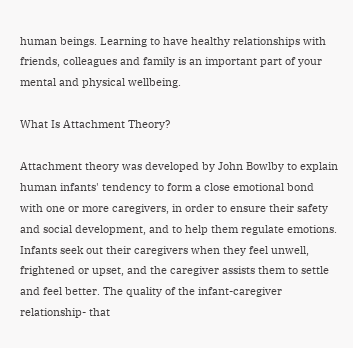human beings. Learning to have healthy relationships with friends, colleagues and family is an important part of your mental and physical wellbeing.

What Is Attachment Theory?

Attachment theory was developed by John Bowlby to explain human infants' tendency to form a close emotional bond with one or more caregivers, in order to ensure their safety and social development, and to help them regulate emotions. Infants seek out their caregivers when they feel unwell, frightened or upset, and the caregiver assists them to settle and feel better. The quality of the infant-caregiver relationship- that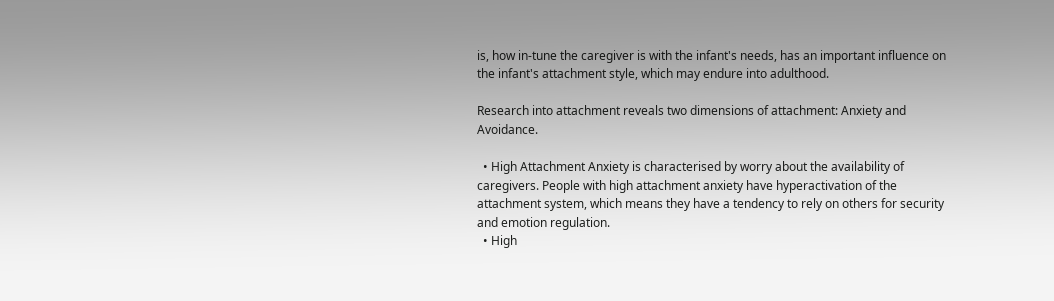is, how in-tune the caregiver is with the infant's needs, has an important influence on the infant's attachment style, which may endure into adulthood.

Research into attachment reveals two dimensions of attachment: Anxiety and Avoidance.

  • High Attachment Anxiety is characterised by worry about the availability of caregivers. People with high attachment anxiety have hyperactivation of the attachment system, which means they have a tendency to rely on others for security and emotion regulation.
  • High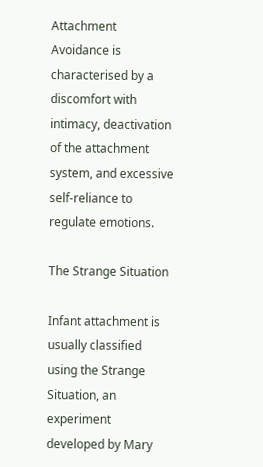Attachment Avoidance is characterised by a discomfort with intimacy, deactivation of the attachment system, and excessive self-reliance to regulate emotions.

The Strange Situation

Infant attachment is usually classified using the Strange Situation, an experiment developed by Mary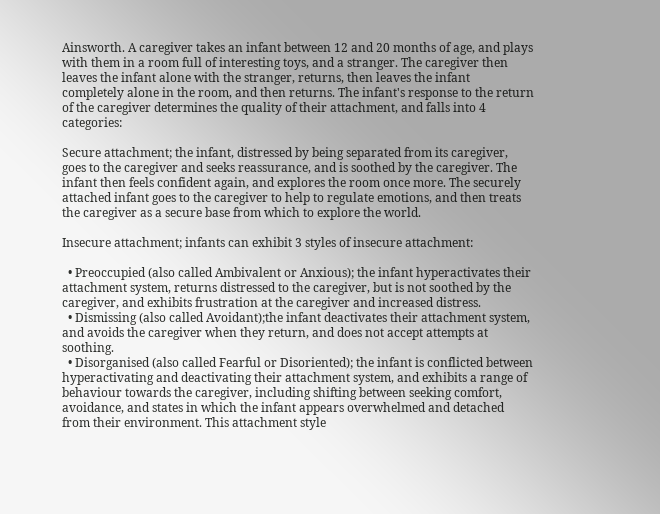Ainsworth. A caregiver takes an infant between 12 and 20 months of age, and plays with them in a room full of interesting toys, and a stranger. The caregiver then leaves the infant alone with the stranger, returns, then leaves the infant completely alone in the room, and then returns. The infant's response to the return of the caregiver determines the quality of their attachment, and falls into 4 categories:

Secure attachment; the infant, distressed by being separated from its caregiver, goes to the caregiver and seeks reassurance, and is soothed by the caregiver. The infant then feels confident again, and explores the room once more. The securely attached infant goes to the caregiver to help to regulate emotions, and then treats the caregiver as a secure base from which to explore the world.

Insecure attachment; infants can exhibit 3 styles of insecure attachment:

  • Preoccupied (also called Ambivalent or Anxious); the infant hyperactivates their attachment system, returns distressed to the caregiver, but is not soothed by the caregiver, and exhibits frustration at the caregiver and increased distress.
  • Dismissing (also called Avoidant);the infant deactivates their attachment system, and avoids the caregiver when they return, and does not accept attempts at soothing.
  • Disorganised (also called Fearful or Disoriented); the infant is conflicted between hyperactivating and deactivating their attachment system, and exhibits a range of behaviour towards the caregiver, including shifting between seeking comfort, avoidance, and states in which the infant appears overwhelmed and detached from their environment. This attachment style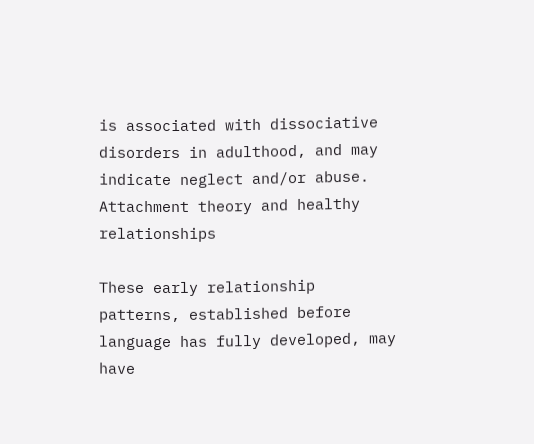is associated with dissociative disorders in adulthood, and may indicate neglect and/or abuse.
Attachment theory and healthy relationships

These early relationship patterns, established before language has fully developed, may have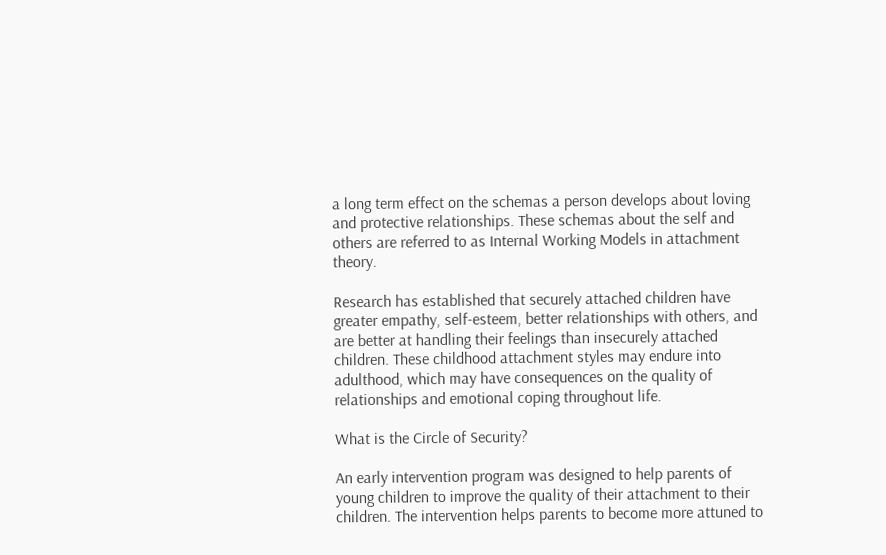a long term effect on the schemas a person develops about loving and protective relationships. These schemas about the self and others are referred to as Internal Working Models in attachment theory.

Research has established that securely attached children have greater empathy, self-esteem, better relationships with others, and are better at handling their feelings than insecurely attached children. These childhood attachment styles may endure into adulthood, which may have consequences on the quality of relationships and emotional coping throughout life.

What is the Circle of Security?

An early intervention program was designed to help parents of young children to improve the quality of their attachment to their children. The intervention helps parents to become more attuned to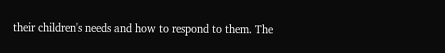their children's needs and how to respond to them. The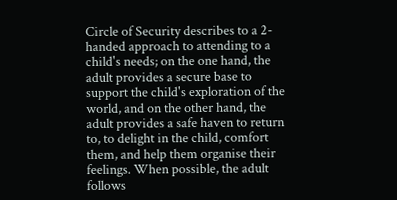Circle of Security describes to a 2-handed approach to attending to a child's needs; on the one hand, the adult provides a secure base to support the child's exploration of the world, and on the other hand, the adult provides a safe haven to return to, to delight in the child, comfort them, and help them organise their feelings. When possible, the adult follows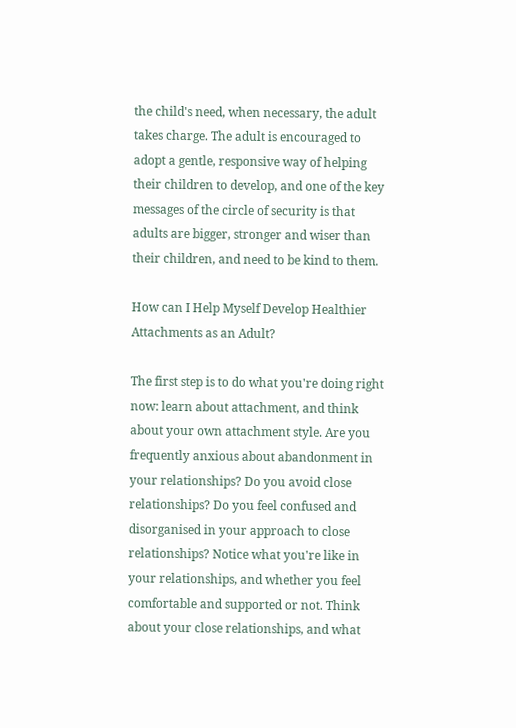the child's need, when necessary, the adult takes charge. The adult is encouraged to adopt a gentle, responsive way of helping their children to develop, and one of the key messages of the circle of security is that adults are bigger, stronger and wiser than their children, and need to be kind to them.

How can I Help Myself Develop Healthier Attachments as an Adult?

The first step is to do what you're doing right now: learn about attachment, and think about your own attachment style. Are you frequently anxious about abandonment in your relationships? Do you avoid close relationships? Do you feel confused and disorganised in your approach to close relationships? Notice what you're like in your relationships, and whether you feel comfortable and supported or not. Think about your close relationships, and what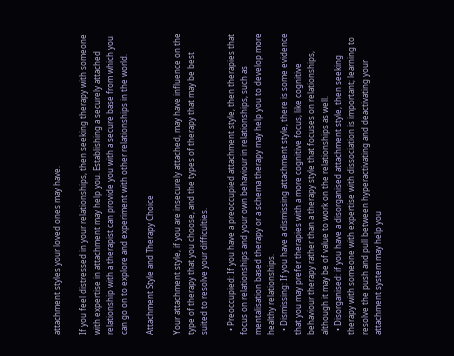attachment styles your loved ones may have.

If you feel distressed in your relationships, then seeking therapy with someone with expertise in attachment may help you. Establishing a securely attached relationship with a therapist can provide you with a secure base from which you can go on to explore and experiment with other relationships in the world.

Attachment Style and Therapy Choice

Your attachment style, if you are insecurely attached, may have influence on the type of therapy that you choose, and the types of therapy that may be best suited to resolve your difficulties.

  • Preoccupied: If you have a preoccupied attachment style, then therapies that focus on relationships and your own behaviour in relationships, such as mentalisation based therapy or a schema therapy may help you to develop more healthy relationships.
  • Dismissing: If you have a dismissing attachment style, there is some evidence that you may prefer therapies with a more cognitive focus, like cognitive behaviour therapy rather than a therapy style that focuses on relationships, although it may be of value to work on the relationships as well.
  • Disorganised: if you have a disorganised attachment style, then seeking therapy with someone with expertise with dissociation is important; learning to resolve the push and pull between hyperactivating and deactivating your attachment system may help you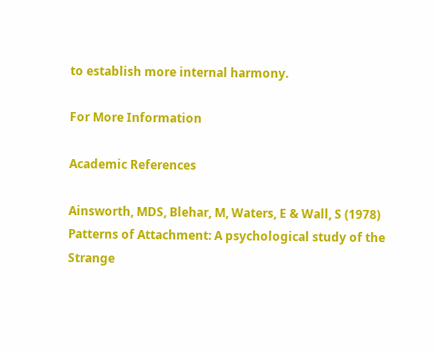to establish more internal harmony.

For More Information

Academic References

Ainsworth, MDS, Blehar, M, Waters, E & Wall, S (1978) Patterns of Attachment: A psychological study of the Strange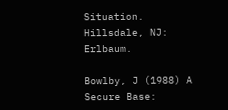Situation. Hillsdale, NJ: Erlbaum.

Bowlby, J (1988) A Secure Base: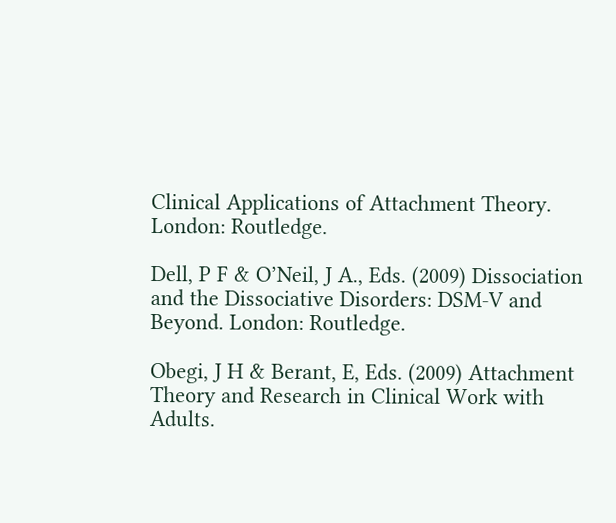Clinical Applications of Attachment Theory. London: Routledge.

Dell, P F & O’Neil, J A., Eds. (2009) Dissociation and the Dissociative Disorders: DSM-V and Beyond. London: Routledge.

Obegi, J H & Berant, E, Eds. (2009) Attachment Theory and Research in Clinical Work with Adults.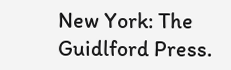New York: The Guidlford Press.